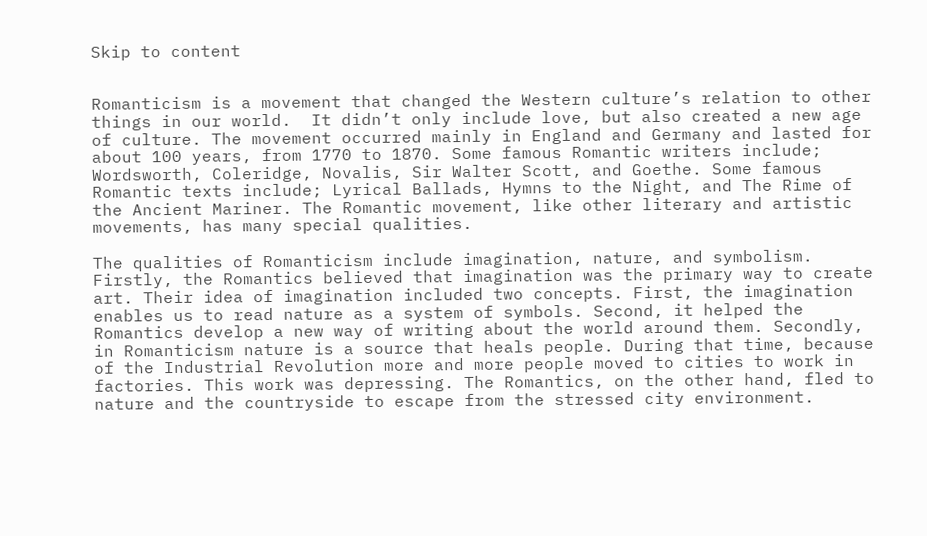Skip to content


Romanticism is a movement that changed the Western culture’s relation to other things in our world.  It didn’t only include love, but also created a new age of culture. The movement occurred mainly in England and Germany and lasted for about 100 years, from 1770 to 1870. Some famous Romantic writers include; Wordsworth, Coleridge, Novalis, Sir Walter Scott, and Goethe. Some famous Romantic texts include; Lyrical Ballads, Hymns to the Night, and The Rime of the Ancient Mariner. The Romantic movement, like other literary and artistic movements, has many special qualities.

The qualities of Romanticism include imagination, nature, and symbolism. Firstly, the Romantics believed that imagination was the primary way to create art. Their idea of imagination included two concepts. First, the imagination enables us to read nature as a system of symbols. Second, it helped the Romantics develop a new way of writing about the world around them. Secondly, in Romanticism nature is a source that heals people. During that time, because of the Industrial Revolution more and more people moved to cities to work in factories. This work was depressing. The Romantics, on the other hand, fled to nature and the countryside to escape from the stressed city environment.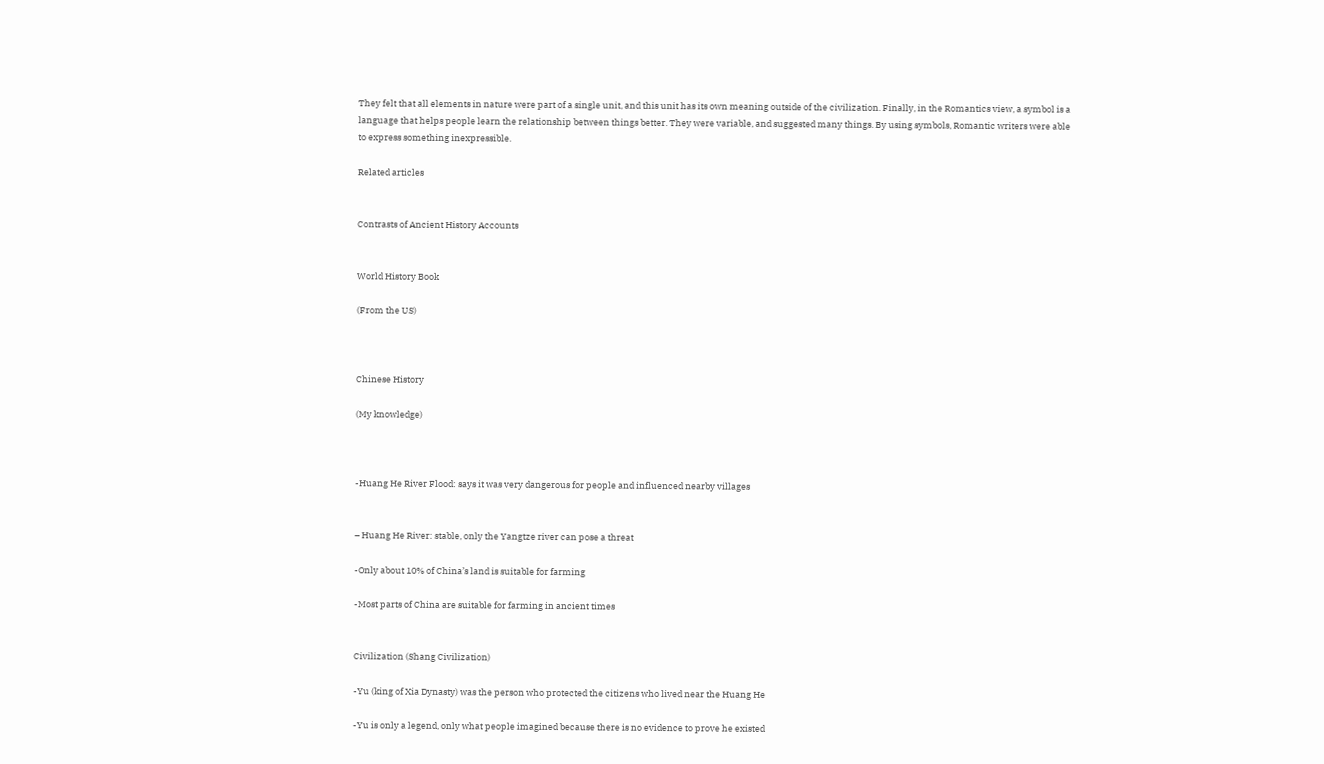They felt that all elements in nature were part of a single unit, and this unit has its own meaning outside of the civilization. Finally, in the Romantics view, a symbol is a language that helps people learn the relationship between things better. They were variable, and suggested many things. By using symbols, Romantic writers were able to express something inexpressible.

Related articles


Contrasts of Ancient History Accounts


World History Book

(From the US)



Chinese History

(My knowledge)



-Huang He River Flood: says it was very dangerous for people and influenced nearby villages


– Huang He River: stable, only the Yangtze river can pose a threat

-Only about 10% of China’s land is suitable for farming

-Most parts of China are suitable for farming in ancient times


Civilization (Shang Civilization)

-Yu (king of Xia Dynasty) was the person who protected the citizens who lived near the Huang He

-Yu is only a legend, only what people imagined because there is no evidence to prove he existed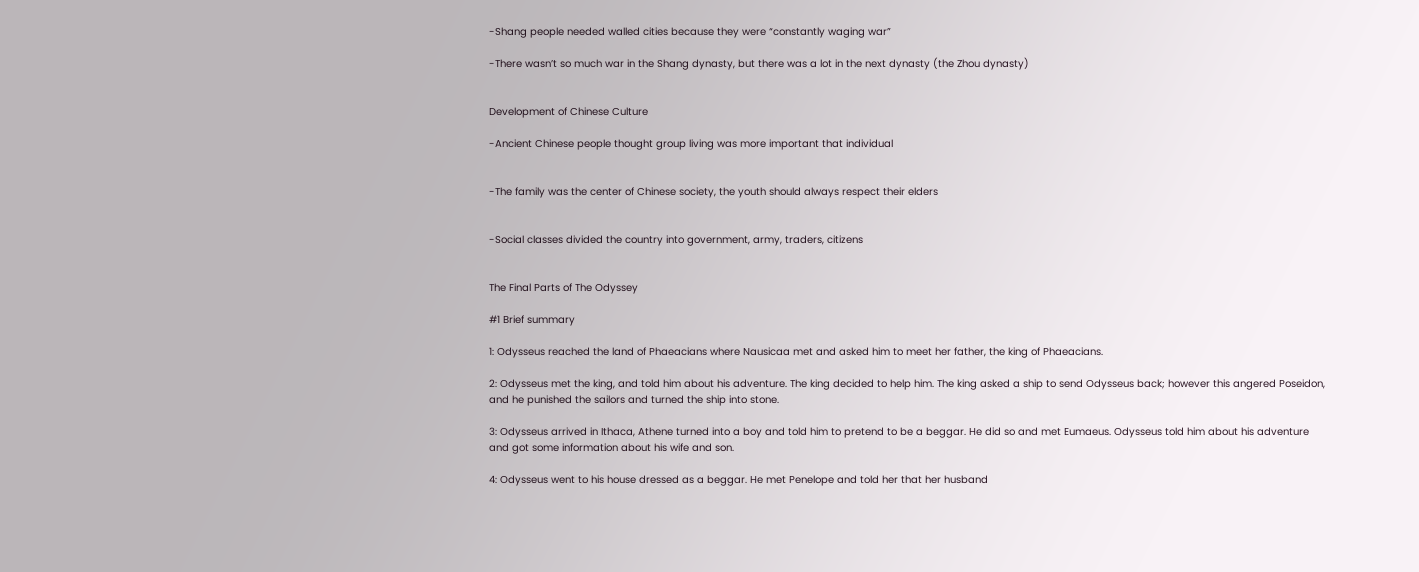-Shang people needed walled cities because they were “constantly waging war”

-There wasn’t so much war in the Shang dynasty, but there was a lot in the next dynasty (the Zhou dynasty)


Development of Chinese Culture

-Ancient Chinese people thought group living was more important that individual


-The family was the center of Chinese society, the youth should always respect their elders


-Social classes divided the country into government, army, traders, citizens


The Final Parts of The Odyssey

#1 Brief summary

1: Odysseus reached the land of Phaeacians where Nausicaa met and asked him to meet her father, the king of Phaeacians.

2: Odysseus met the king, and told him about his adventure. The king decided to help him. The king asked a ship to send Odysseus back; however this angered Poseidon, and he punished the sailors and turned the ship into stone.

3: Odysseus arrived in Ithaca, Athene turned into a boy and told him to pretend to be a beggar. He did so and met Eumaeus. Odysseus told him about his adventure and got some information about his wife and son.

4: Odysseus went to his house dressed as a beggar. He met Penelope and told her that her husband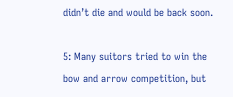didn’t die and would be back soon.

5: Many suitors tried to win the bow and arrow competition, but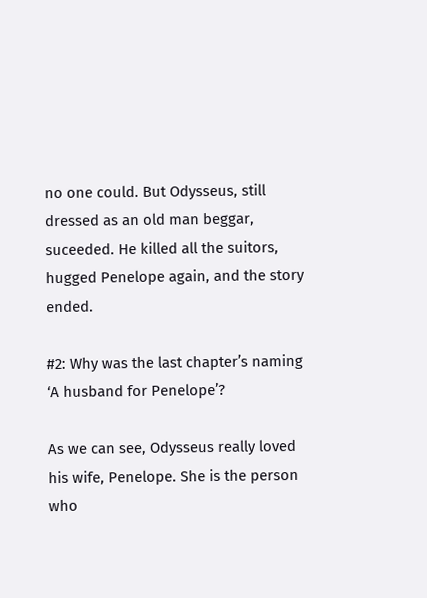no one could. But Odysseus, still dressed as an old man beggar, suceeded. He killed all the suitors, hugged Penelope again, and the story ended.

#2: Why was the last chapter’s naming ‘A husband for Penelope’?

As we can see, Odysseus really loved his wife, Penelope. She is the person who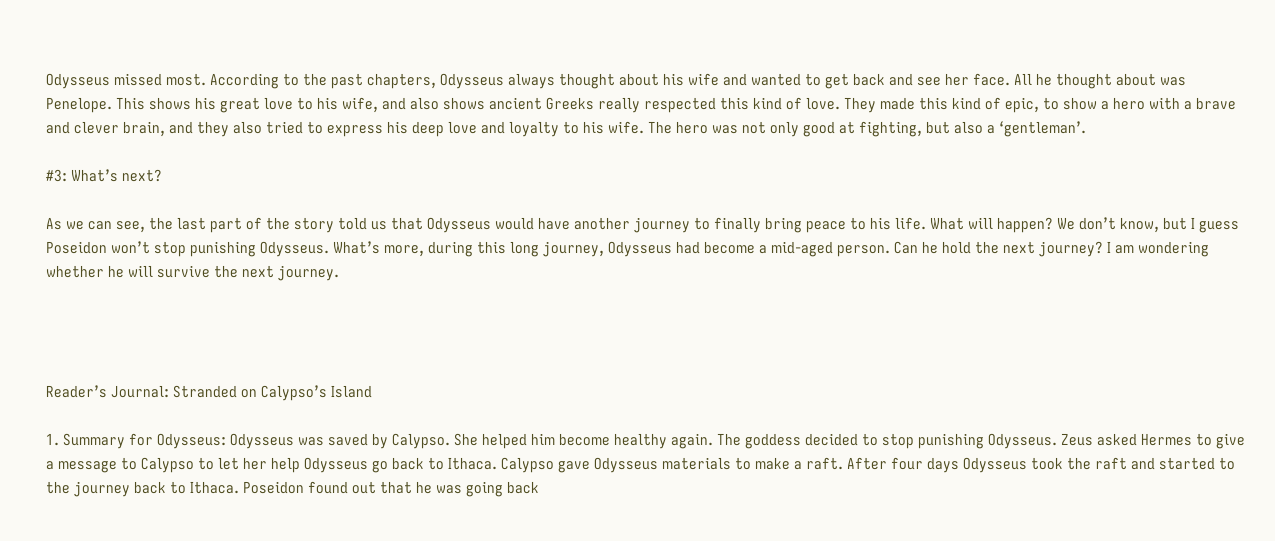Odysseus missed most. According to the past chapters, Odysseus always thought about his wife and wanted to get back and see her face. All he thought about was Penelope. This shows his great love to his wife, and also shows ancient Greeks really respected this kind of love. They made this kind of epic, to show a hero with a brave and clever brain, and they also tried to express his deep love and loyalty to his wife. The hero was not only good at fighting, but also a ‘gentleman’.

#3: What’s next?

As we can see, the last part of the story told us that Odysseus would have another journey to finally bring peace to his life. What will happen? We don’t know, but I guess Poseidon won’t stop punishing Odysseus. What’s more, during this long journey, Odysseus had become a mid-aged person. Can he hold the next journey? I am wondering whether he will survive the next journey.




Reader’s Journal: Stranded on Calypso’s Island

1. Summary for Odysseus: Odysseus was saved by Calypso. She helped him become healthy again. The goddess decided to stop punishing Odysseus. Zeus asked Hermes to give a message to Calypso to let her help Odysseus go back to Ithaca. Calypso gave Odysseus materials to make a raft. After four days Odysseus took the raft and started to the journey back to Ithaca. Poseidon found out that he was going back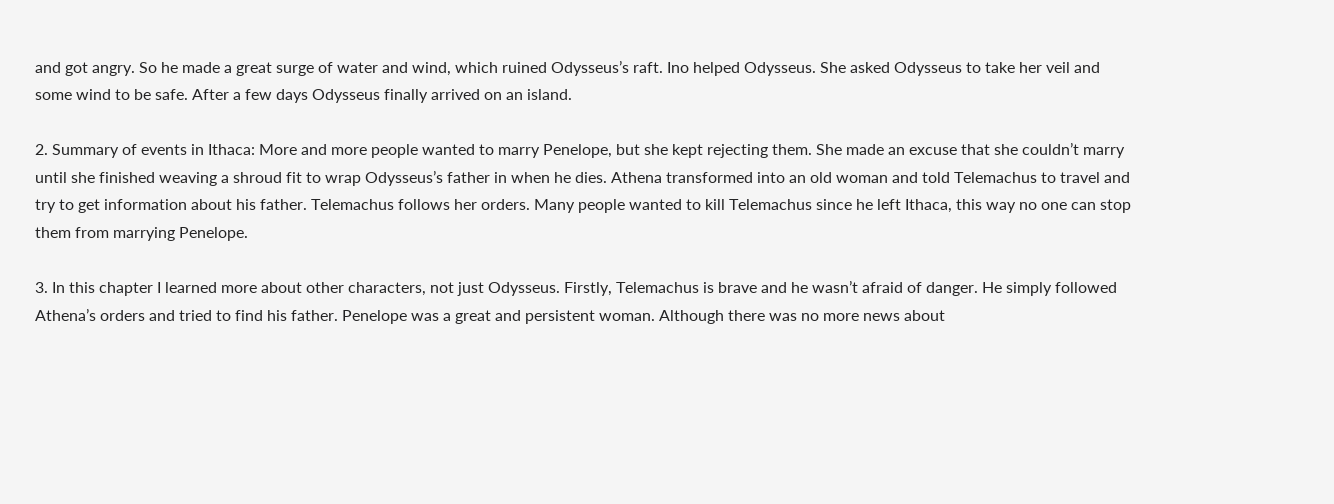and got angry. So he made a great surge of water and wind, which ruined Odysseus’s raft. Ino helped Odysseus. She asked Odysseus to take her veil and some wind to be safe. After a few days Odysseus finally arrived on an island.

2. Summary of events in Ithaca: More and more people wanted to marry Penelope, but she kept rejecting them. She made an excuse that she couldn’t marry until she finished weaving a shroud fit to wrap Odysseus’s father in when he dies. Athena transformed into an old woman and told Telemachus to travel and try to get information about his father. Telemachus follows her orders. Many people wanted to kill Telemachus since he left Ithaca, this way no one can stop them from marrying Penelope.

3. In this chapter I learned more about other characters, not just Odysseus. Firstly, Telemachus is brave and he wasn’t afraid of danger. He simply followed Athena’s orders and tried to find his father. Penelope was a great and persistent woman. Although there was no more news about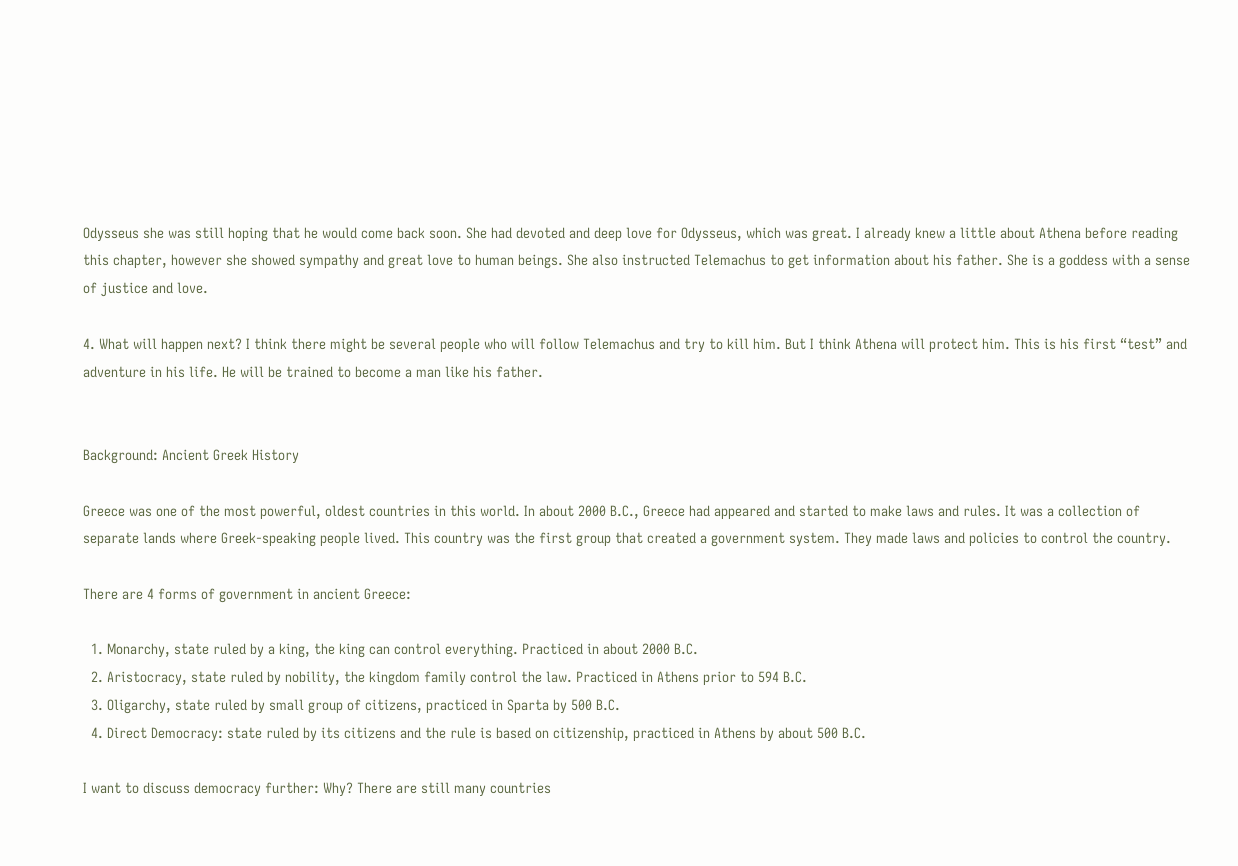Odysseus she was still hoping that he would come back soon. She had devoted and deep love for Odysseus, which was great. I already knew a little about Athena before reading this chapter, however she showed sympathy and great love to human beings. She also instructed Telemachus to get information about his father. She is a goddess with a sense of justice and love.

4. What will happen next? I think there might be several people who will follow Telemachus and try to kill him. But I think Athena will protect him. This is his first “test” and adventure in his life. He will be trained to become a man like his father.


Background: Ancient Greek History

Greece was one of the most powerful, oldest countries in this world. In about 2000 B.C., Greece had appeared and started to make laws and rules. It was a collection of separate lands where Greek-speaking people lived. This country was the first group that created a government system. They made laws and policies to control the country.

There are 4 forms of government in ancient Greece:

  1. Monarchy, state ruled by a king, the king can control everything. Practiced in about 2000 B.C.
  2. Aristocracy, state ruled by nobility, the kingdom family control the law. Practiced in Athens prior to 594 B.C.
  3. Oligarchy, state ruled by small group of citizens, practiced in Sparta by 500 B.C.
  4. Direct Democracy: state ruled by its citizens and the rule is based on citizenship, practiced in Athens by about 500 B.C.

I want to discuss democracy further: Why? There are still many countries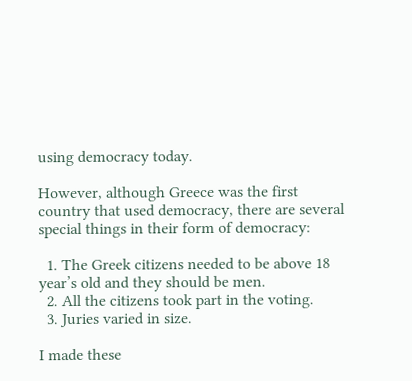using democracy today.

However, although Greece was the first country that used democracy, there are several special things in their form of democracy:

  1. The Greek citizens needed to be above 18 year’s old and they should be men.
  2. All the citizens took part in the voting.
  3. Juries varied in size.

I made these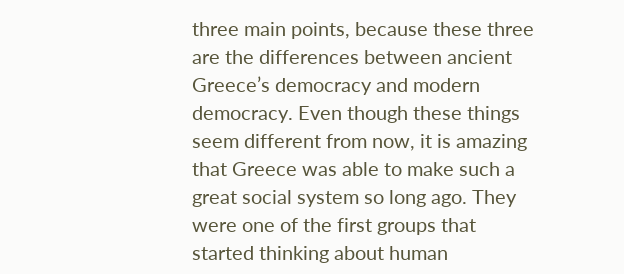three main points, because these three are the differences between ancient Greece’s democracy and modern democracy. Even though these things seem different from now, it is amazing that Greece was able to make such a great social system so long ago. They were one of the first groups that started thinking about human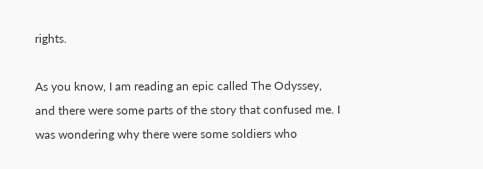rights.

As you know, I am reading an epic called The Odyssey, and there were some parts of the story that confused me. I was wondering why there were some soldiers who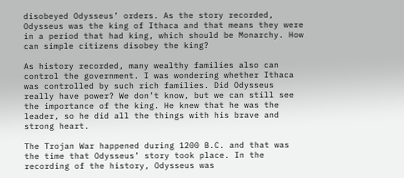disobeyed Odysseus’ orders. As the story recorded, Odysseus was the king of Ithaca and that means they were in a period that had king, which should be Monarchy. How can simple citizens disobey the king?

As history recorded, many wealthy families also can control the government. I was wondering whether Ithaca was controlled by such rich families. Did Odysseus really have power? We don’t know, but we can still see the importance of the king. He knew that he was the leader, so he did all the things with his brave and strong heart.

The Trojan War happened during 1200 B.C. and that was the time that Odysseus’ story took place. In the recording of the history, Odysseus was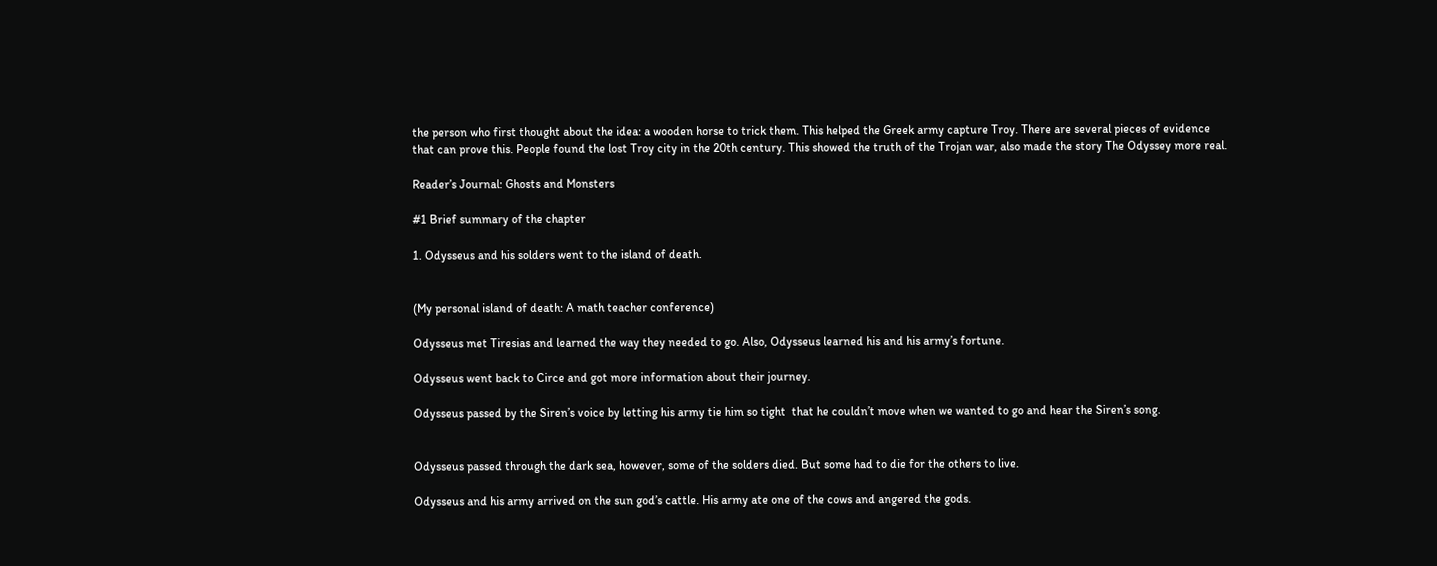the person who first thought about the idea: a wooden horse to trick them. This helped the Greek army capture Troy. There are several pieces of evidence that can prove this. People found the lost Troy city in the 20th century. This showed the truth of the Trojan war, also made the story The Odyssey more real.

Reader’s Journal: Ghosts and Monsters

#1 Brief summary of the chapter

1. Odysseus and his solders went to the island of death.


(My personal island of death: A math teacher conference)

Odysseus met Tiresias and learned the way they needed to go. Also, Odysseus learned his and his army’s fortune.

Odysseus went back to Circe and got more information about their journey.

Odysseus passed by the Siren’s voice by letting his army tie him so tight  that he couldn’t move when we wanted to go and hear the Siren’s song.


Odysseus passed through the dark sea, however, some of the solders died. But some had to die for the others to live.

Odysseus and his army arrived on the sun god’s cattle. His army ate one of the cows and angered the gods.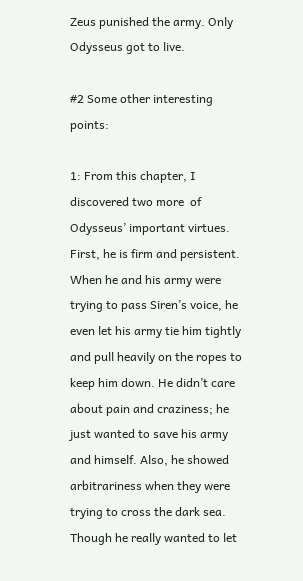Zeus punished the army. Only Odysseus got to live.

#2 Some other interesting points:

1: From this chapter, I discovered two more  of Odysseus’ important virtues. First, he is firm and persistent. When he and his army were trying to pass Siren’s voice, he even let his army tie him tightly and pull heavily on the ropes to keep him down. He didn’t care about pain and craziness; he just wanted to save his army and himself. Also, he showed arbitrariness when they were trying to cross the dark sea. Though he really wanted to let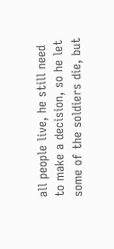all people live, he still need to make a decision, so he let some of the soldiers die, but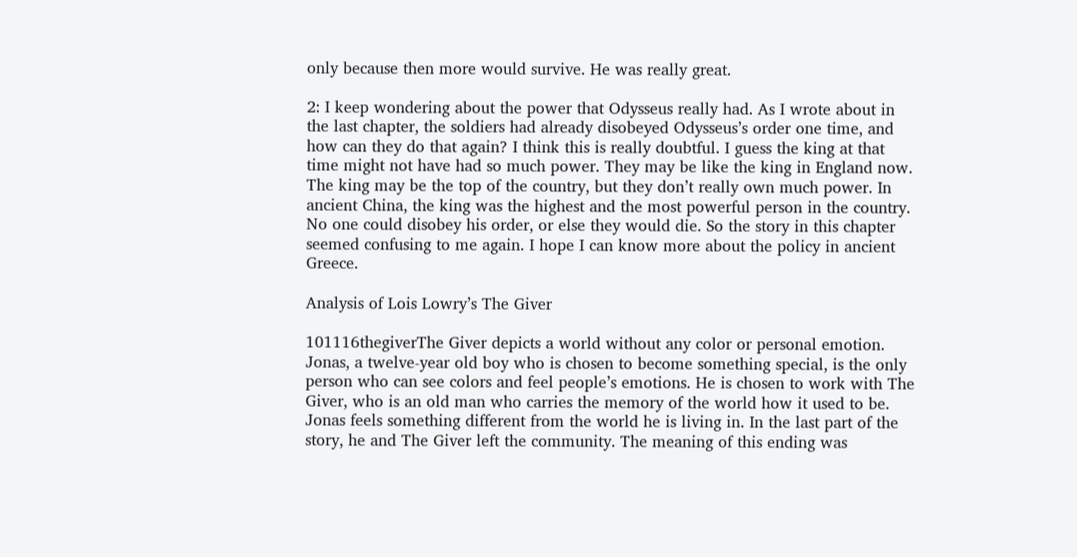only because then more would survive. He was really great.

2: I keep wondering about the power that Odysseus really had. As I wrote about in the last chapter, the soldiers had already disobeyed Odysseus’s order one time, and how can they do that again? I think this is really doubtful. I guess the king at that time might not have had so much power. They may be like the king in England now. The king may be the top of the country, but they don’t really own much power. In ancient China, the king was the highest and the most powerful person in the country. No one could disobey his order, or else they would die. So the story in this chapter seemed confusing to me again. I hope I can know more about the policy in ancient Greece.

Analysis of Lois Lowry’s The Giver

101116thegiverThe Giver depicts a world without any color or personal emotion. Jonas, a twelve-year old boy who is chosen to become something special, is the only person who can see colors and feel people’s emotions. He is chosen to work with The Giver, who is an old man who carries the memory of the world how it used to be. Jonas feels something different from the world he is living in. In the last part of the story, he and The Giver left the community. The meaning of this ending was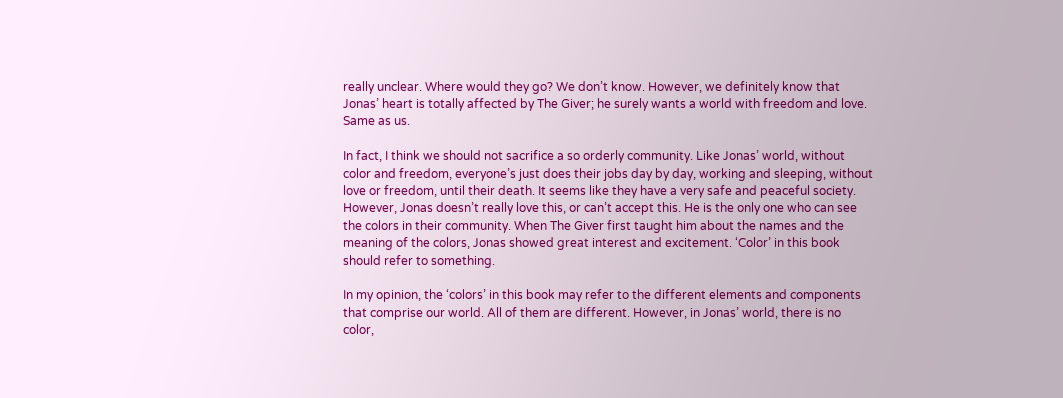really unclear. Where would they go? We don’t know. However, we definitely know that Jonas’ heart is totally affected by The Giver; he surely wants a world with freedom and love. Same as us.

In fact, I think we should not sacrifice a so orderly community. Like Jonas’ world, without color and freedom, everyone’s just does their jobs day by day, working and sleeping, without love or freedom, until their death. It seems like they have a very safe and peaceful society. However, Jonas doesn’t really love this, or can’t accept this. He is the only one who can see the colors in their community. When The Giver first taught him about the names and the meaning of the colors, Jonas showed great interest and excitement. ‘Color’ in this book should refer to something.

In my opinion, the ‘colors’ in this book may refer to the different elements and components that comprise our world. All of them are different. However, in Jonas’ world, there is no color,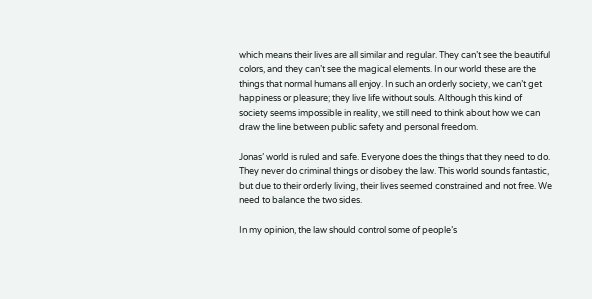which means their lives are all similar and regular. They can’t see the beautiful colors, and they can’t see the magical elements. In our world these are the things that normal humans all enjoy. In such an orderly society, we can’t get happiness or pleasure; they live life without souls. Although this kind of society seems impossible in reality, we still need to think about how we can draw the line between public safety and personal freedom.

Jonas’ world is ruled and safe. Everyone does the things that they need to do. They never do criminal things or disobey the law. This world sounds fantastic, but due to their orderly living, their lives seemed constrained and not free. We need to balance the two sides.

In my opinion, the law should control some of people’s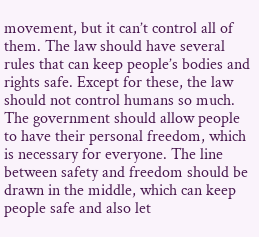movement, but it can’t control all of them. The law should have several rules that can keep people’s bodies and rights safe. Except for these, the law should not control humans so much. The government should allow people to have their personal freedom, which is necessary for everyone. The line between safety and freedom should be drawn in the middle, which can keep people safe and also let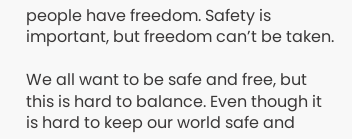people have freedom. Safety is important, but freedom can’t be taken.

We all want to be safe and free, but this is hard to balance. Even though it is hard to keep our world safe and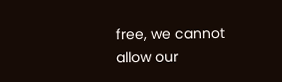free, we cannot allow our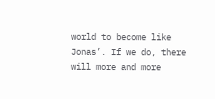world to become like Jonas’. If we do, there will more and more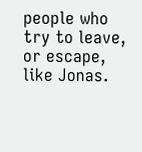people who try to leave, or escape, like Jonas.